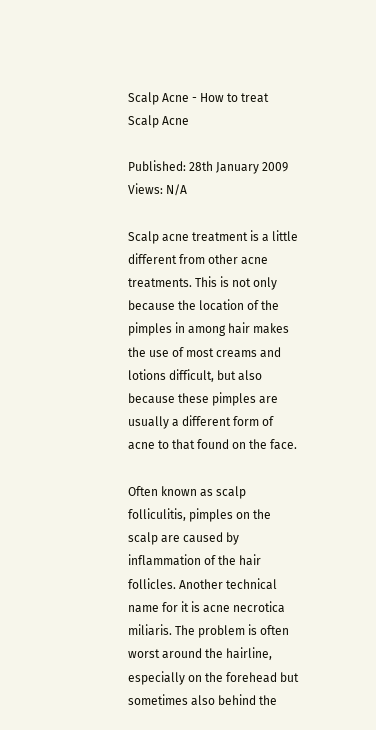Scalp Acne - How to treat Scalp Acne

Published: 28th January 2009
Views: N/A

Scalp acne treatment is a little different from other acne treatments. This is not only because the location of the pimples in among hair makes the use of most creams and lotions difficult, but also because these pimples are usually a different form of acne to that found on the face.

Often known as scalp folliculitis, pimples on the scalp are caused by inflammation of the hair follicles. Another technical name for it is acne necrotica miliaris. The problem is often worst around the hairline, especially on the forehead but sometimes also behind the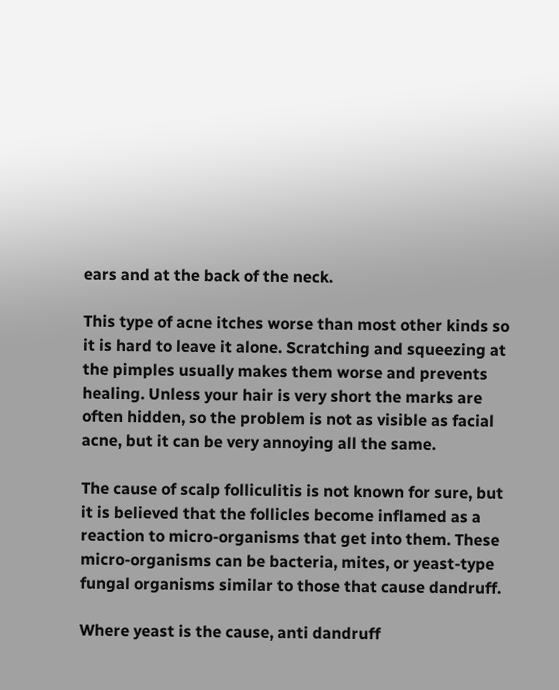ears and at the back of the neck.

This type of acne itches worse than most other kinds so it is hard to leave it alone. Scratching and squeezing at the pimples usually makes them worse and prevents healing. Unless your hair is very short the marks are often hidden, so the problem is not as visible as facial acne, but it can be very annoying all the same.

The cause of scalp folliculitis is not known for sure, but it is believed that the follicles become inflamed as a reaction to micro-organisms that get into them. These micro-organisms can be bacteria, mites, or yeast-type fungal organisms similar to those that cause dandruff.

Where yeast is the cause, anti dandruff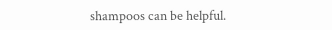shampoos can be helpful.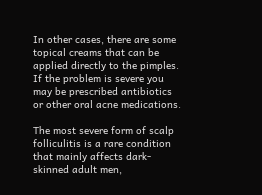In other cases, there are some topical creams that can be applied directly to the pimples. If the problem is severe you may be prescribed antibiotics or other oral acne medications.

The most severe form of scalp folliculitis is a rare condition that mainly affects dark-skinned adult men,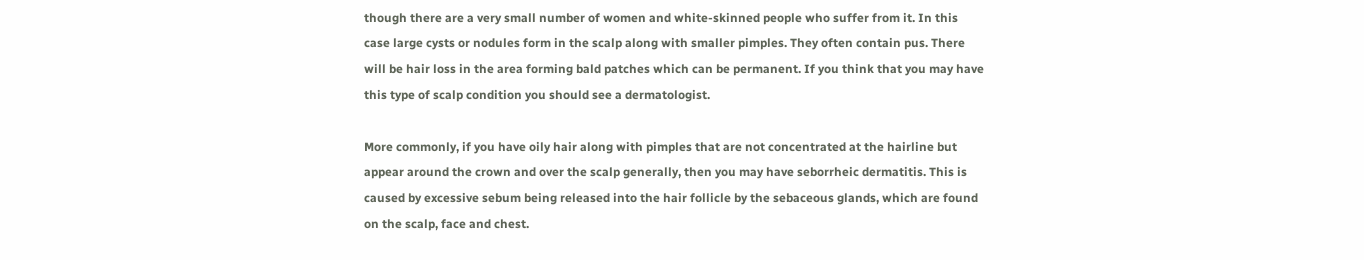though there are a very small number of women and white-skinned people who suffer from it. In this case large cysts or nodules form in the scalp along with smaller pimples. They often contain pus. There will be hair loss in the area forming bald patches which can be permanent. If you think that you may have this type of scalp condition you should see a dermatologist.

More commonly, if you have oily hair along with pimples that are not concentrated at the hairline but appear around the crown and over the scalp generally, then you may have seborrheic dermatitis. This is caused by excessive sebum being released into the hair follicle by the sebaceous glands, which are found on the scalp, face and chest.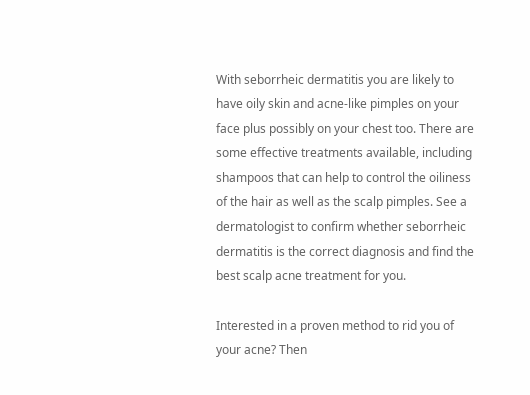With seborrheic dermatitis you are likely to have oily skin and acne-like pimples on your face plus possibly on your chest too. There are some effective treatments available, including shampoos that can help to control the oiliness of the hair as well as the scalp pimples. See a dermatologist to confirm whether seborrheic dermatitis is the correct diagnosis and find the best scalp acne treatment for you.

Interested in a proven method to rid you of your acne? Then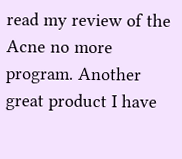read my review of the Acne no more program. Another great product I have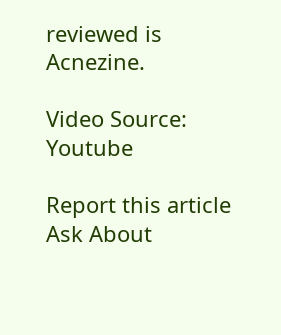reviewed is Acnezine.

Video Source: Youtube

Report this article Ask About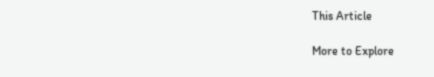This Article

More to Explore